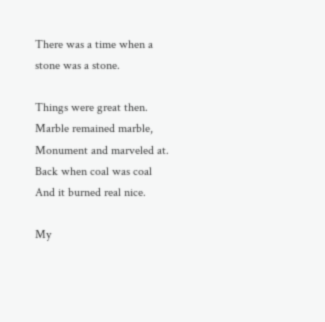There was a time when a stone was a stone.

Things were great then.
Marble remained marble,
Monument and marveled at.
Back when coal was coal
And it burned real nice.

My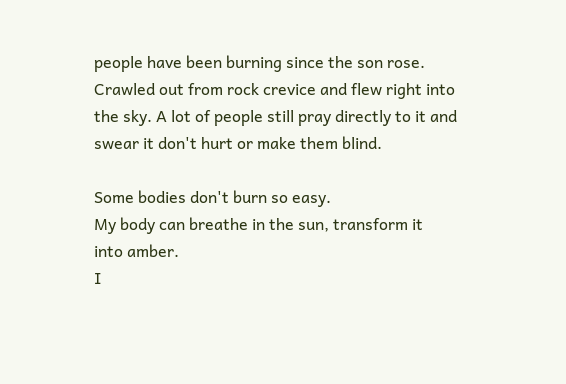people have been burning since the son rose. Crawled out from rock crevice and flew right into the sky. A lot of people still pray directly to it and swear it don't hurt or make them blind.

Some bodies don't burn so easy.
My body can breathe in the sun, transform it
into amber.
I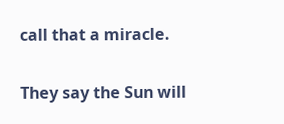call that a miracle.

They say the Sun will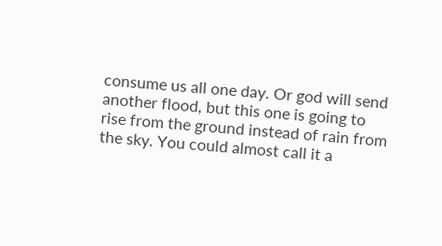consume us all one day. Or god will send another flood, but this one is going to rise from the ground instead of rain from the sky. You could almost call it a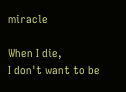miracle

When I die,
I don't want to be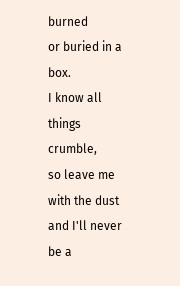burned
or buried in a box.
I know all things crumble,
so leave me with the dust
and I'll never be a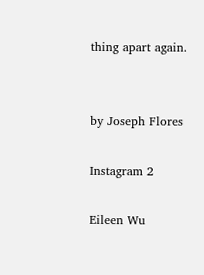thing apart again.


by Joseph Flores

Instagram 2

Eileen Wu